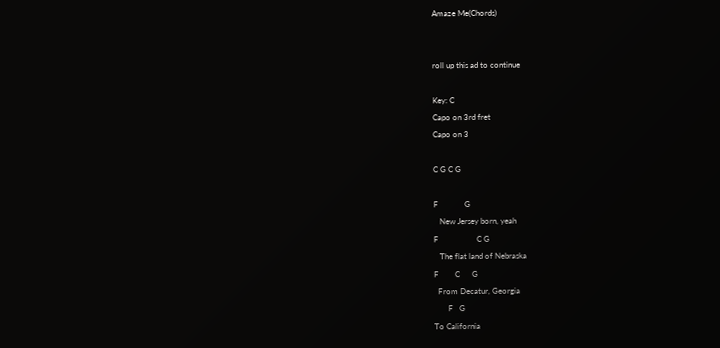Amaze Me(Chords)


roll up this ad to continue

Key: C
Capo on 3rd fret
Capo on 3

C G C G

F             G
   New Jersey born, yeah
F                   C G
   The flat land of Nebraska
F        C      G
  From Decatur, Georgia
       F   G
To California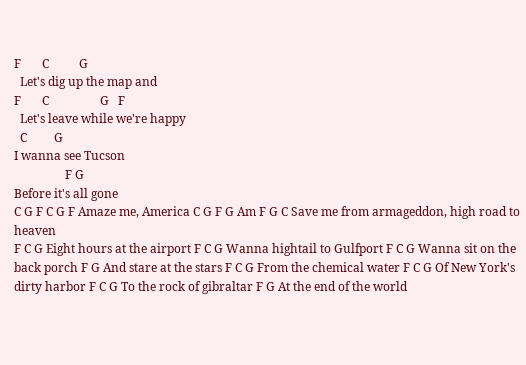F       C          G
  Let's dig up the map and
F       C                 G   F
  Let's leave while we're happy
  C         G
I wanna see Tucson
                 F G
Before it's all gone
C G F C G F Amaze me, America C G F G Am F G C Save me from armageddon, high road to heaven
F C G Eight hours at the airport F C G Wanna hightail to Gulfport F C G Wanna sit on the back porch F G And stare at the stars F C G From the chemical water F C G Of New York's dirty harbor F C G To the rock of gibraltar F G At the end of the world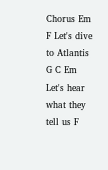Chorus Em F Let's dive to Atlantis G C Em Let's hear what they tell us F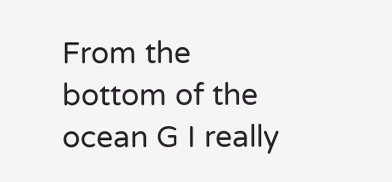From the bottom of the ocean G I really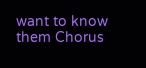want to know them Chorus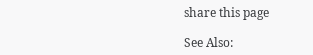share this page

See Also: